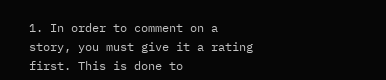1. In order to comment on a story, you must give it a rating first. This is done to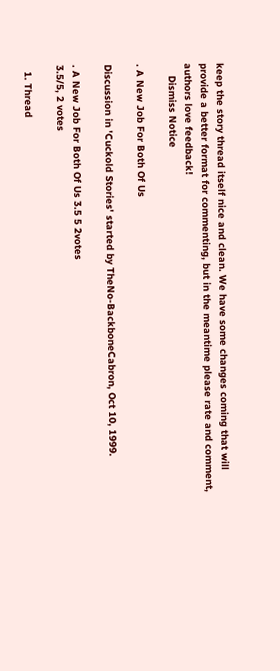keep the story thread itself nice and clean. We have some changes coming that will provide a better format for commenting, but in the meantime please rate and comment, authors love feedback!
    Dismiss Notice

. A New Job For Both Of Us

Discussion in 'Cuckold Stories' started by TheNo-BackboneCabron, Oct 10, 1999.

. A New Job For Both Of Us 3.5 5 2votes
3.5/5, 2 votes

  1. Thread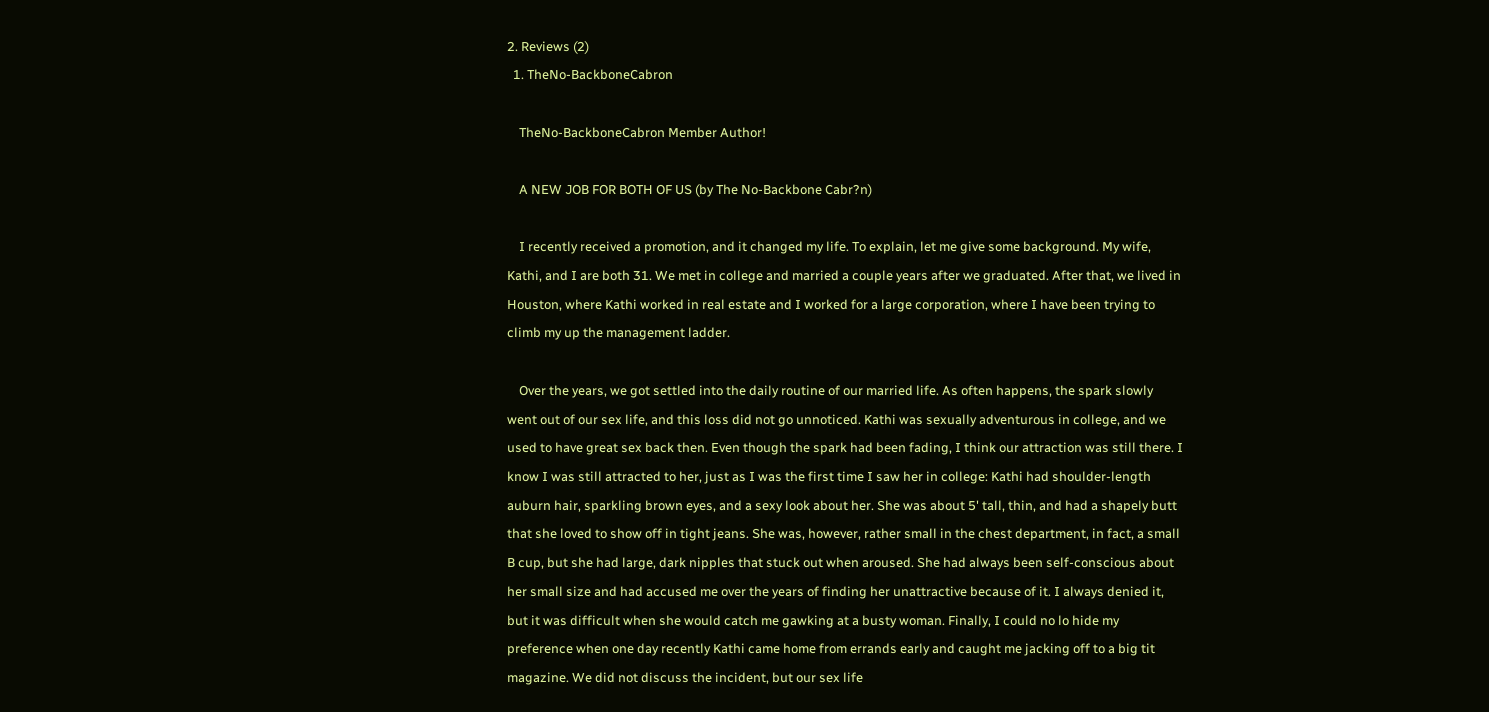2. Reviews (2)
  1. TheNo-BackboneCabron

    TheNo-BackboneCabron Member Author!

    A NEW JOB FOR BOTH OF US (by The No-Backbone Cabr?n)

    I recently received a promotion, and it changed my life. To explain, let me give some background. My wife, Kathi, and I are both 31. We met in college and married a couple years after we graduated. After that, we lived in Houston, where Kathi worked in real estate and I worked for a large corporation, where I have been trying to climb my up the management ladder.

    Over the years, we got settled into the daily routine of our married life. As often happens, the spark slowly went out of our sex life, and this loss did not go unnoticed. Kathi was sexually adventurous in college, and we used to have great sex back then. Even though the spark had been fading, I think our attraction was still there. I know I was still attracted to her, just as I was the first time I saw her in college: Kathi had shoulder-length auburn hair, sparkling brown eyes, and a sexy look about her. She was about 5' tall, thin, and had a shapely butt that she loved to show off in tight jeans. She was, however, rather small in the chest department, in fact, a small B cup, but she had large, dark nipples that stuck out when aroused. She had always been self-conscious about her small size and had accused me over the years of finding her unattractive because of it. I always denied it, but it was difficult when she would catch me gawking at a busty woman. Finally, I could no lo hide my preference when one day recently Kathi came home from errands early and caught me jacking off to a big tit magazine. We did not discuss the incident, but our sex life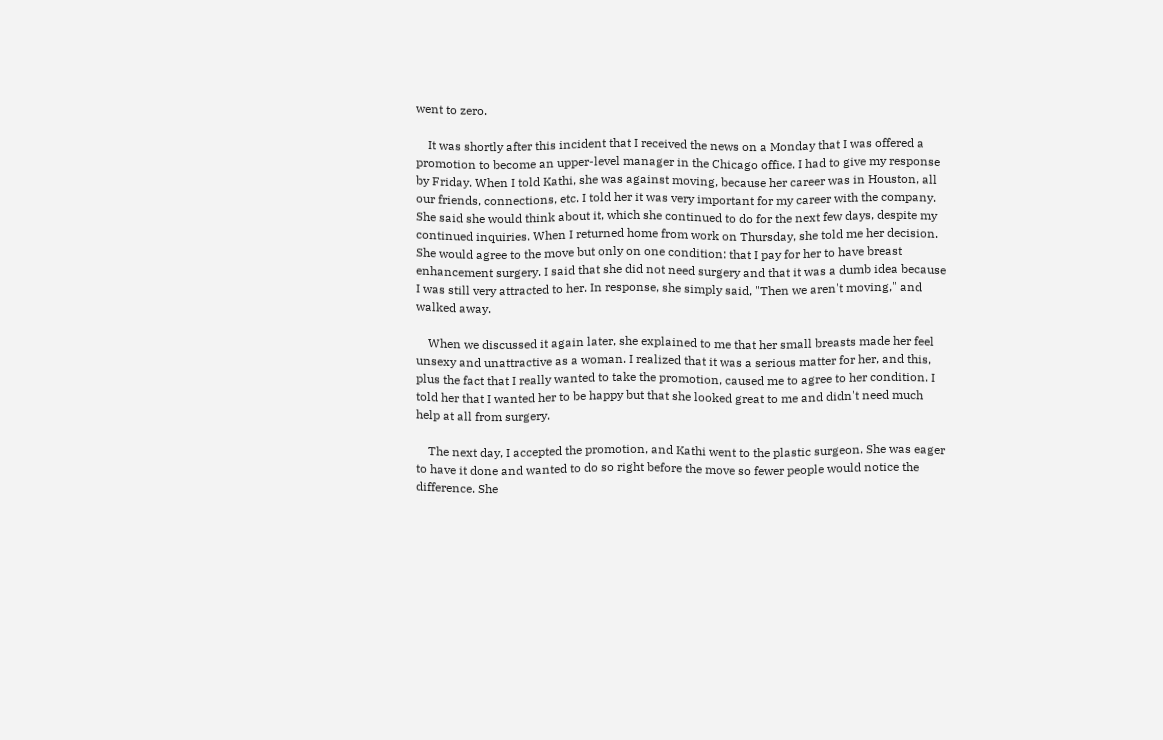went to zero.

    It was shortly after this incident that I received the news on a Monday that I was offered a promotion to become an upper-level manager in the Chicago office. I had to give my response by Friday. When I told Kathi, she was against moving, because her career was in Houston, all our friends, connections, etc. I told her it was very important for my career with the company. She said she would think about it, which she continued to do for the next few days, despite my continued inquiries. When I returned home from work on Thursday, she told me her decision. She would agree to the move but only on one condition: that I pay for her to have breast enhancement surgery. I said that she did not need surgery and that it was a dumb idea because I was still very attracted to her. In response, she simply said, "Then we aren't moving," and walked away.

    When we discussed it again later, she explained to me that her small breasts made her feel unsexy and unattractive as a woman. I realized that it was a serious matter for her, and this, plus the fact that I really wanted to take the promotion, caused me to agree to her condition. I told her that I wanted her to be happy but that she looked great to me and didn't need much help at all from surgery.

    The next day, I accepted the promotion, and Kathi went to the plastic surgeon. She was eager to have it done and wanted to do so right before the move so fewer people would notice the difference. She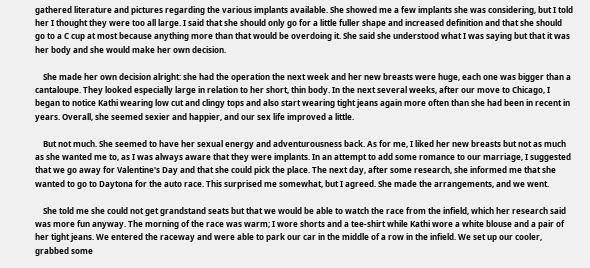gathered literature and pictures regarding the various implants available. She showed me a few implants she was considering, but I told her I thought they were too all large. I said that she should only go for a little fuller shape and increased definition and that she should go to a C cup at most because anything more than that would be overdoing it. She said she understood what I was saying but that it was her body and she would make her own decision.

    She made her own decision alright: she had the operation the next week and her new breasts were huge, each one was bigger than a cantaloupe. They looked especially large in relation to her short, thin body. In the next several weeks, after our move to Chicago, I began to notice Kathi wearing low cut and clingy tops and also start wearing tight jeans again more often than she had been in recent in years. Overall, she seemed sexier and happier, and our sex life improved a little.

    But not much. She seemed to have her sexual energy and adventurousness back. As for me, I liked her new breasts but not as much as she wanted me to, as I was always aware that they were implants. In an attempt to add some romance to our marriage, I suggested that we go away for Valentine's Day and that she could pick the place. The next day, after some research, she informed me that she wanted to go to Daytona for the auto race. This surprised me somewhat, but I agreed. She made the arrangements, and we went.

    She told me she could not get grandstand seats but that we would be able to watch the race from the infield, which her research said was more fun anyway. The morning of the race was warm; I wore shorts and a tee-shirt while Kathi wore a white blouse and a pair of her tight jeans. We entered the raceway and were able to park our car in the middle of a row in the infield. We set up our cooler, grabbed some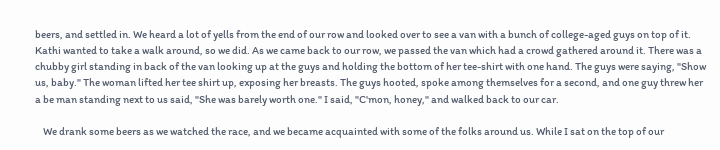beers, and settled in. We heard a lot of yells from the end of our row and looked over to see a van with a bunch of college-aged guys on top of it. Kathi wanted to take a walk around, so we did. As we came back to our row, we passed the van which had a crowd gathered around it. There was a chubby girl standing in back of the van looking up at the guys and holding the bottom of her tee-shirt with one hand. The guys were saying, "Show us, baby." The woman lifted her tee shirt up, exposing her breasts. The guys hooted, spoke among themselves for a second, and one guy threw her a be man standing next to us said, "She was barely worth one." I said, "C'mon, honey," and walked back to our car.

    We drank some beers as we watched the race, and we became acquainted with some of the folks around us. While I sat on the top of our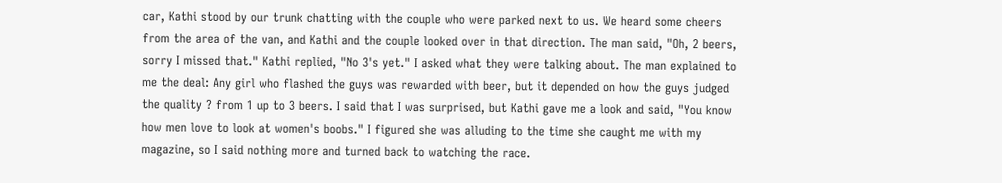car, Kathi stood by our trunk chatting with the couple who were parked next to us. We heard some cheers from the area of the van, and Kathi and the couple looked over in that direction. The man said, "Oh, 2 beers, sorry I missed that." Kathi replied, "No 3's yet." I asked what they were talking about. The man explained to me the deal: Any girl who flashed the guys was rewarded with beer, but it depended on how the guys judged the quality ? from 1 up to 3 beers. I said that I was surprised, but Kathi gave me a look and said, "You know how men love to look at women's boobs." I figured she was alluding to the time she caught me with my magazine, so I said nothing more and turned back to watching the race.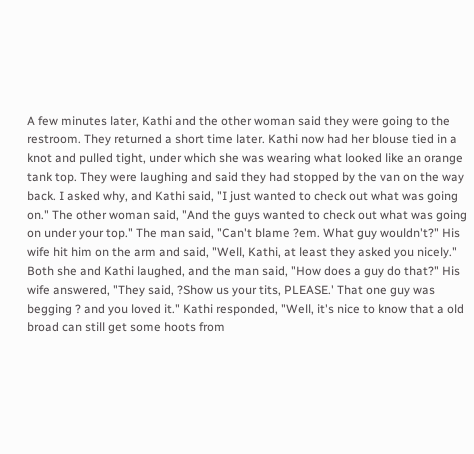A few minutes later, Kathi and the other woman said they were going to the restroom. They returned a short time later. Kathi now had her blouse tied in a knot and pulled tight, under which she was wearing what looked like an orange tank top. They were laughing and said they had stopped by the van on the way back. I asked why, and Kathi said, "I just wanted to check out what was going on." The other woman said, "And the guys wanted to check out what was going on under your top." The man said, "Can't blame ?em. What guy wouldn't?" His wife hit him on the arm and said, "Well, Kathi, at least they asked you nicely." Both she and Kathi laughed, and the man said, "How does a guy do that?" His wife answered, "They said, ?Show us your tits, PLEASE.' That one guy was begging ? and you loved it." Kathi responded, "Well, it's nice to know that a old broad can still get some hoots from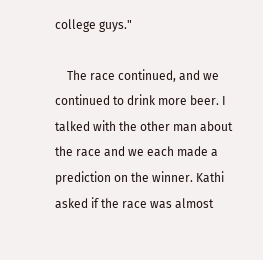college guys."

    The race continued, and we continued to drink more beer. I talked with the other man about the race and we each made a prediction on the winner. Kathi asked if the race was almost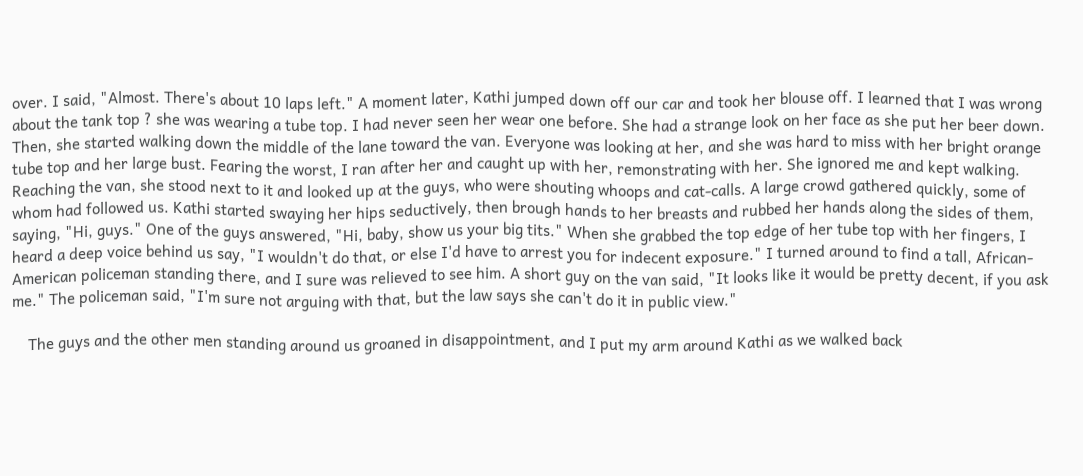over. I said, "Almost. There's about 10 laps left." A moment later, Kathi jumped down off our car and took her blouse off. I learned that I was wrong about the tank top ? she was wearing a tube top. I had never seen her wear one before. She had a strange look on her face as she put her beer down. Then, she started walking down the middle of the lane toward the van. Everyone was looking at her, and she was hard to miss with her bright orange tube top and her large bust. Fearing the worst, I ran after her and caught up with her, remonstrating with her. She ignored me and kept walking. Reaching the van, she stood next to it and looked up at the guys, who were shouting whoops and cat-calls. A large crowd gathered quickly, some of whom had followed us. Kathi started swaying her hips seductively, then brough hands to her breasts and rubbed her hands along the sides of them, saying, "Hi, guys." One of the guys answered, "Hi, baby, show us your big tits." When she grabbed the top edge of her tube top with her fingers, I heard a deep voice behind us say, "I wouldn't do that, or else I'd have to arrest you for indecent exposure." I turned around to find a tall, African-American policeman standing there, and I sure was relieved to see him. A short guy on the van said, "It looks like it would be pretty decent, if you ask me." The policeman said, "I'm sure not arguing with that, but the law says she can't do it in public view."

    The guys and the other men standing around us groaned in disappointment, and I put my arm around Kathi as we walked back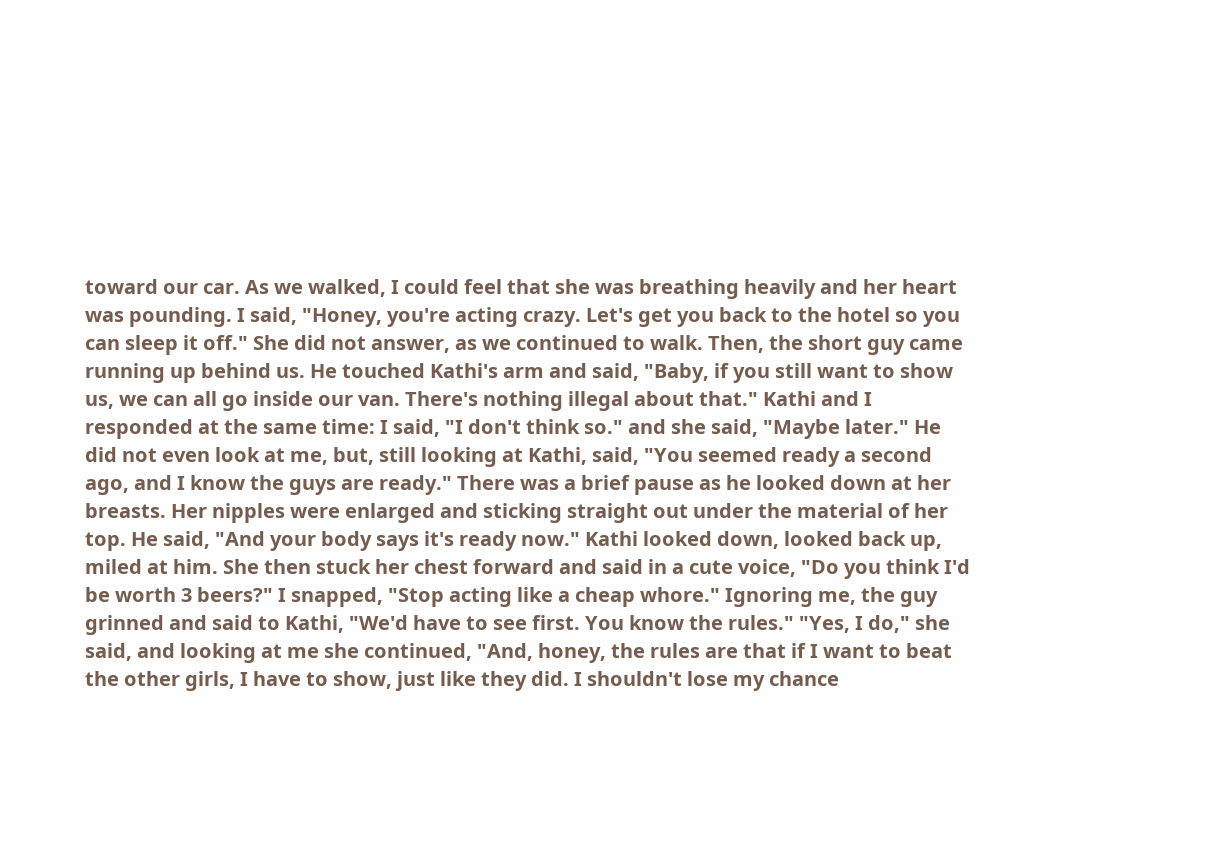toward our car. As we walked, I could feel that she was breathing heavily and her heart was pounding. I said, "Honey, you're acting crazy. Let's get you back to the hotel so you can sleep it off." She did not answer, as we continued to walk. Then, the short guy came running up behind us. He touched Kathi's arm and said, "Baby, if you still want to show us, we can all go inside our van. There's nothing illegal about that." Kathi and I responded at the same time: I said, "I don't think so." and she said, "Maybe later." He did not even look at me, but, still looking at Kathi, said, "You seemed ready a second ago, and I know the guys are ready." There was a brief pause as he looked down at her breasts. Her nipples were enlarged and sticking straight out under the material of her top. He said, "And your body says it's ready now." Kathi looked down, looked back up, miled at him. She then stuck her chest forward and said in a cute voice, "Do you think I'd be worth 3 beers?" I snapped, "Stop acting like a cheap whore." Ignoring me, the guy grinned and said to Kathi, "We'd have to see first. You know the rules." "Yes, I do," she said, and looking at me she continued, "And, honey, the rules are that if I want to beat the other girls, I have to show, just like they did. I shouldn't lose my chance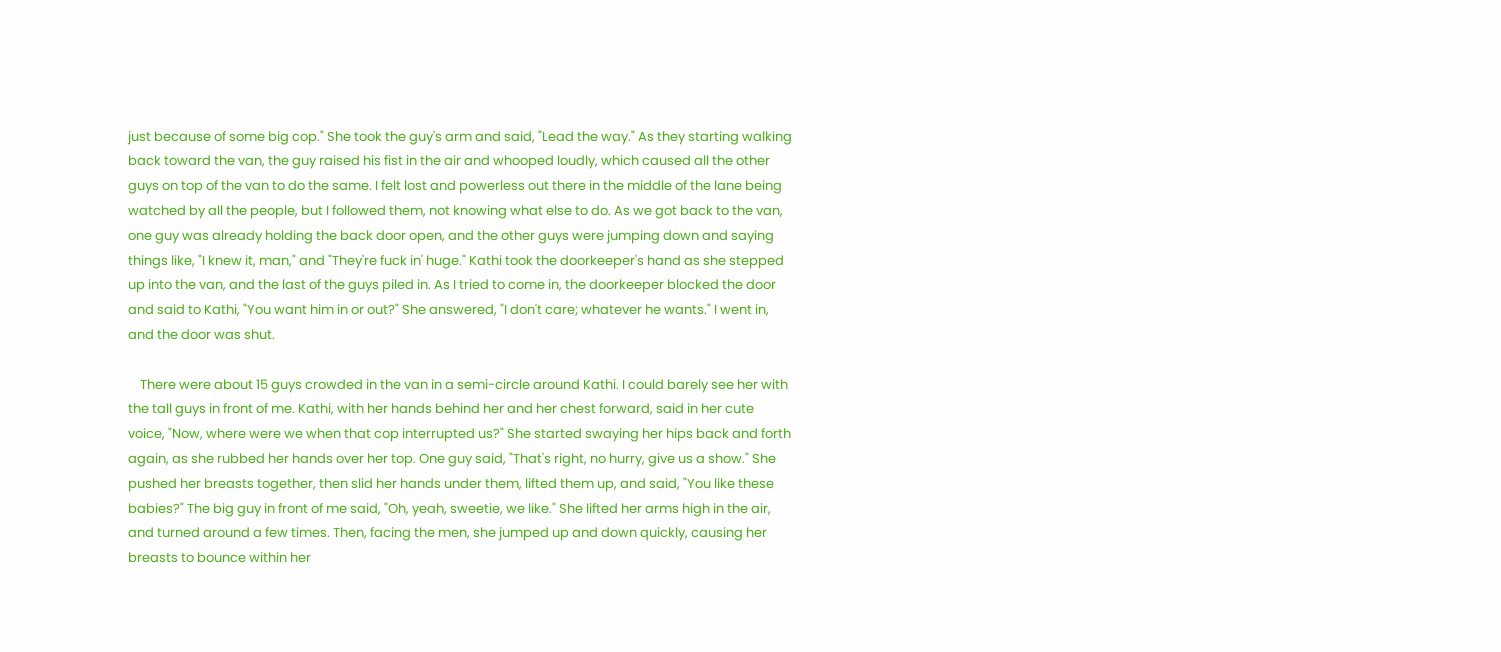just because of some big cop." She took the guy's arm and said, "Lead the way." As they starting walking back toward the van, the guy raised his fist in the air and whooped loudly, which caused all the other guys on top of the van to do the same. I felt lost and powerless out there in the middle of the lane being watched by all the people, but I followed them, not knowing what else to do. As we got back to the van, one guy was already holding the back door open, and the other guys were jumping down and saying things like, "I knew it, man," and "They're fuck in' huge." Kathi took the doorkeeper's hand as she stepped up into the van, and the last of the guys piled in. As I tried to come in, the doorkeeper blocked the door and said to Kathi, "You want him in or out?" She answered, "I don't care; whatever he wants." I went in, and the door was shut.

    There were about 15 guys crowded in the van in a semi-circle around Kathi. I could barely see her with the tall guys in front of me. Kathi, with her hands behind her and her chest forward, said in her cute voice, "Now, where were we when that cop interrupted us?" She started swaying her hips back and forth again, as she rubbed her hands over her top. One guy said, "That's right, no hurry, give us a show." She pushed her breasts together, then slid her hands under them, lifted them up, and said, "You like these babies?" The big guy in front of me said, "Oh, yeah, sweetie, we like." She lifted her arms high in the air, and turned around a few times. Then, facing the men, she jumped up and down quickly, causing her breasts to bounce within her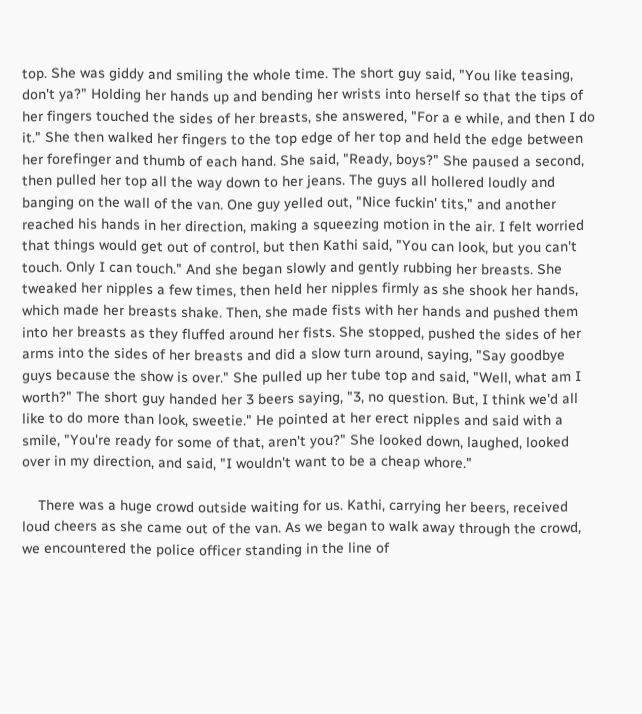top. She was giddy and smiling the whole time. The short guy said, "You like teasing, don't ya?" Holding her hands up and bending her wrists into herself so that the tips of her fingers touched the sides of her breasts, she answered, "For a e while, and then I do it." She then walked her fingers to the top edge of her top and held the edge between her forefinger and thumb of each hand. She said, "Ready, boys?" She paused a second, then pulled her top all the way down to her jeans. The guys all hollered loudly and banging on the wall of the van. One guy yelled out, "Nice fuckin' tits," and another reached his hands in her direction, making a squeezing motion in the air. I felt worried that things would get out of control, but then Kathi said, "You can look, but you can't touch. Only I can touch." And she began slowly and gently rubbing her breasts. She tweaked her nipples a few times, then held her nipples firmly as she shook her hands, which made her breasts shake. Then, she made fists with her hands and pushed them into her breasts as they fluffed around her fists. She stopped, pushed the sides of her arms into the sides of her breasts and did a slow turn around, saying, "Say goodbye guys because the show is over." She pulled up her tube top and said, "Well, what am I worth?" The short guy handed her 3 beers saying, "3, no question. But, I think we'd all like to do more than look, sweetie." He pointed at her erect nipples and said with a smile, "You're ready for some of that, aren't you?" She looked down, laughed, looked over in my direction, and said, "I wouldn't want to be a cheap whore."

    There was a huge crowd outside waiting for us. Kathi, carrying her beers, received loud cheers as she came out of the van. As we began to walk away through the crowd, we encountered the police officer standing in the line of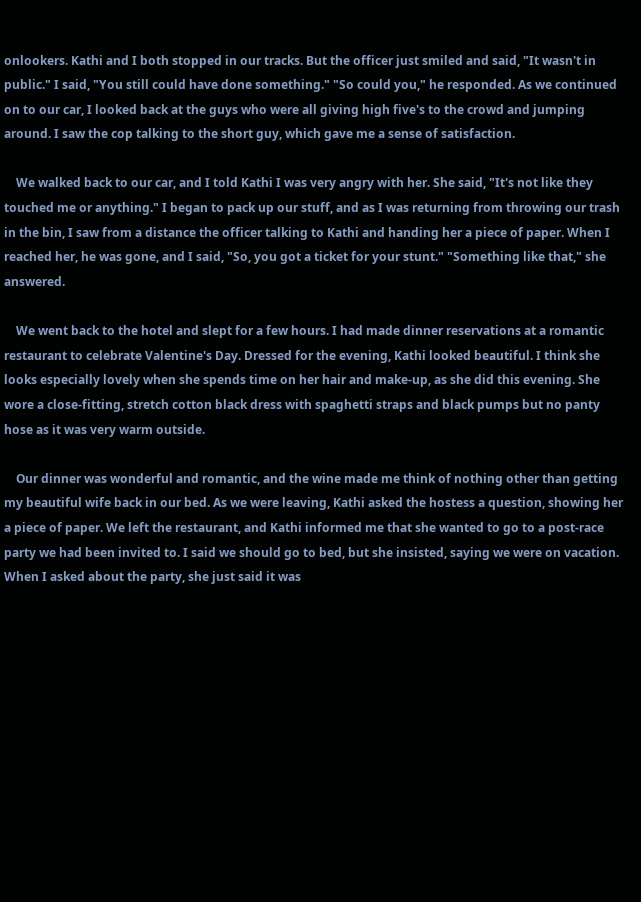onlookers. Kathi and I both stopped in our tracks. But the officer just smiled and said, "It wasn't in public." I said, "You still could have done something." "So could you," he responded. As we continued on to our car, I looked back at the guys who were all giving high five's to the crowd and jumping around. I saw the cop talking to the short guy, which gave me a sense of satisfaction.

    We walked back to our car, and I told Kathi I was very angry with her. She said, "It's not like they touched me or anything." I began to pack up our stuff, and as I was returning from throwing our trash in the bin, I saw from a distance the officer talking to Kathi and handing her a piece of paper. When I reached her, he was gone, and I said, "So, you got a ticket for your stunt." "Something like that," she answered.

    We went back to the hotel and slept for a few hours. I had made dinner reservations at a romantic restaurant to celebrate Valentine's Day. Dressed for the evening, Kathi looked beautiful. I think she looks especially lovely when she spends time on her hair and make-up, as she did this evening. She wore a close-fitting, stretch cotton black dress with spaghetti straps and black pumps but no panty hose as it was very warm outside.

    Our dinner was wonderful and romantic, and the wine made me think of nothing other than getting my beautiful wife back in our bed. As we were leaving, Kathi asked the hostess a question, showing her a piece of paper. We left the restaurant, and Kathi informed me that she wanted to go to a post-race party we had been invited to. I said we should go to bed, but she insisted, saying we were on vacation. When I asked about the party, she just said it was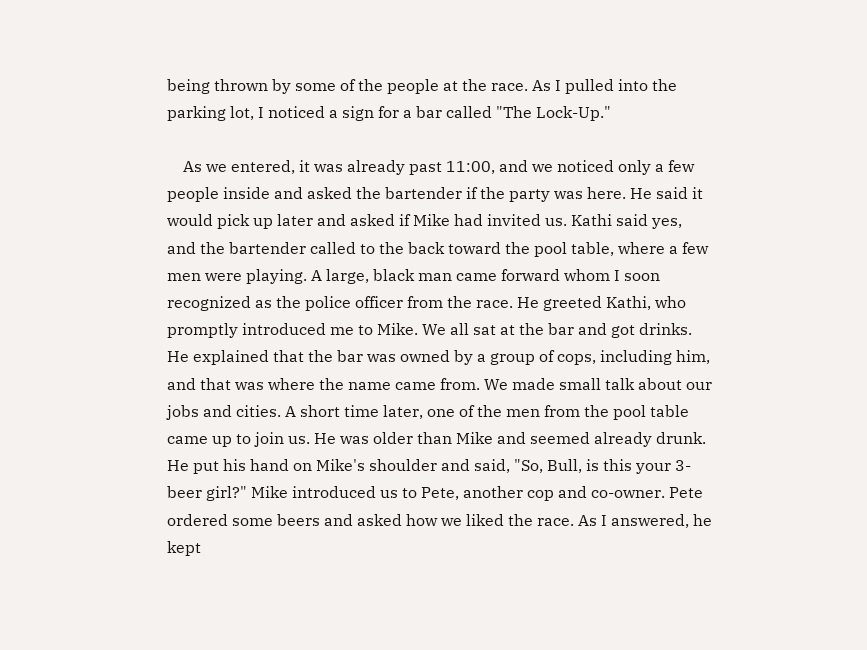being thrown by some of the people at the race. As I pulled into the parking lot, I noticed a sign for a bar called "The Lock-Up."

    As we entered, it was already past 11:00, and we noticed only a few people inside and asked the bartender if the party was here. He said it would pick up later and asked if Mike had invited us. Kathi said yes, and the bartender called to the back toward the pool table, where a few men were playing. A large, black man came forward whom I soon recognized as the police officer from the race. He greeted Kathi, who promptly introduced me to Mike. We all sat at the bar and got drinks. He explained that the bar was owned by a group of cops, including him, and that was where the name came from. We made small talk about our jobs and cities. A short time later, one of the men from the pool table came up to join us. He was older than Mike and seemed already drunk. He put his hand on Mike's shoulder and said, "So, Bull, is this your 3- beer girl?" Mike introduced us to Pete, another cop and co-owner. Pete ordered some beers and asked how we liked the race. As I answered, he kept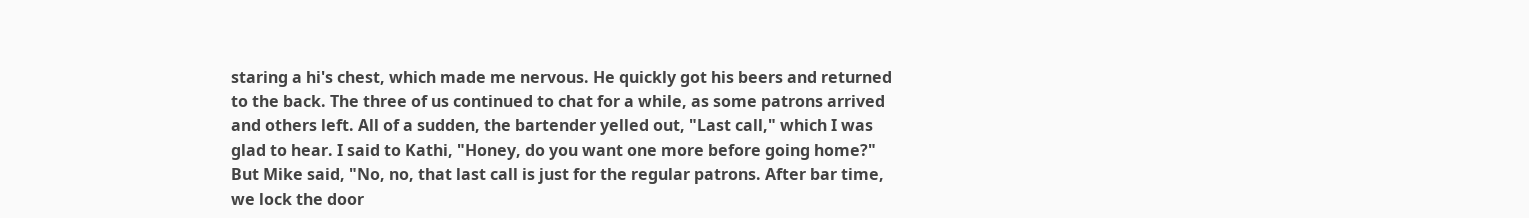staring a hi's chest, which made me nervous. He quickly got his beers and returned to the back. The three of us continued to chat for a while, as some patrons arrived and others left. All of a sudden, the bartender yelled out, "Last call," which I was glad to hear. I said to Kathi, "Honey, do you want one more before going home?" But Mike said, "No, no, that last call is just for the regular patrons. After bar time, we lock the door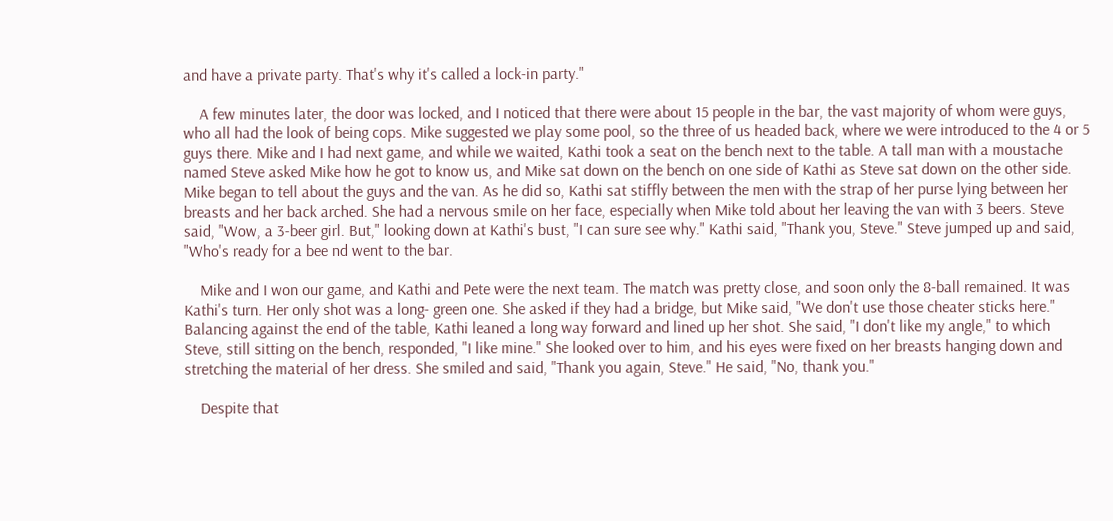and have a private party. That's why it's called a lock-in party."

    A few minutes later, the door was locked, and I noticed that there were about 15 people in the bar, the vast majority of whom were guys, who all had the look of being cops. Mike suggested we play some pool, so the three of us headed back, where we were introduced to the 4 or 5 guys there. Mike and I had next game, and while we waited, Kathi took a seat on the bench next to the table. A tall man with a moustache named Steve asked Mike how he got to know us, and Mike sat down on the bench on one side of Kathi as Steve sat down on the other side. Mike began to tell about the guys and the van. As he did so, Kathi sat stiffly between the men with the strap of her purse lying between her breasts and her back arched. She had a nervous smile on her face, especially when Mike told about her leaving the van with 3 beers. Steve said, "Wow, a 3-beer girl. But," looking down at Kathi's bust, "I can sure see why." Kathi said, "Thank you, Steve." Steve jumped up and said, "Who's ready for a bee nd went to the bar.

    Mike and I won our game, and Kathi and Pete were the next team. The match was pretty close, and soon only the 8-ball remained. It was Kathi's turn. Her only shot was a long- green one. She asked if they had a bridge, but Mike said, "We don't use those cheater sticks here." Balancing against the end of the table, Kathi leaned a long way forward and lined up her shot. She said, "I don't like my angle," to which Steve, still sitting on the bench, responded, "I like mine." She looked over to him, and his eyes were fixed on her breasts hanging down and stretching the material of her dress. She smiled and said, "Thank you again, Steve." He said, "No, thank you."

    Despite that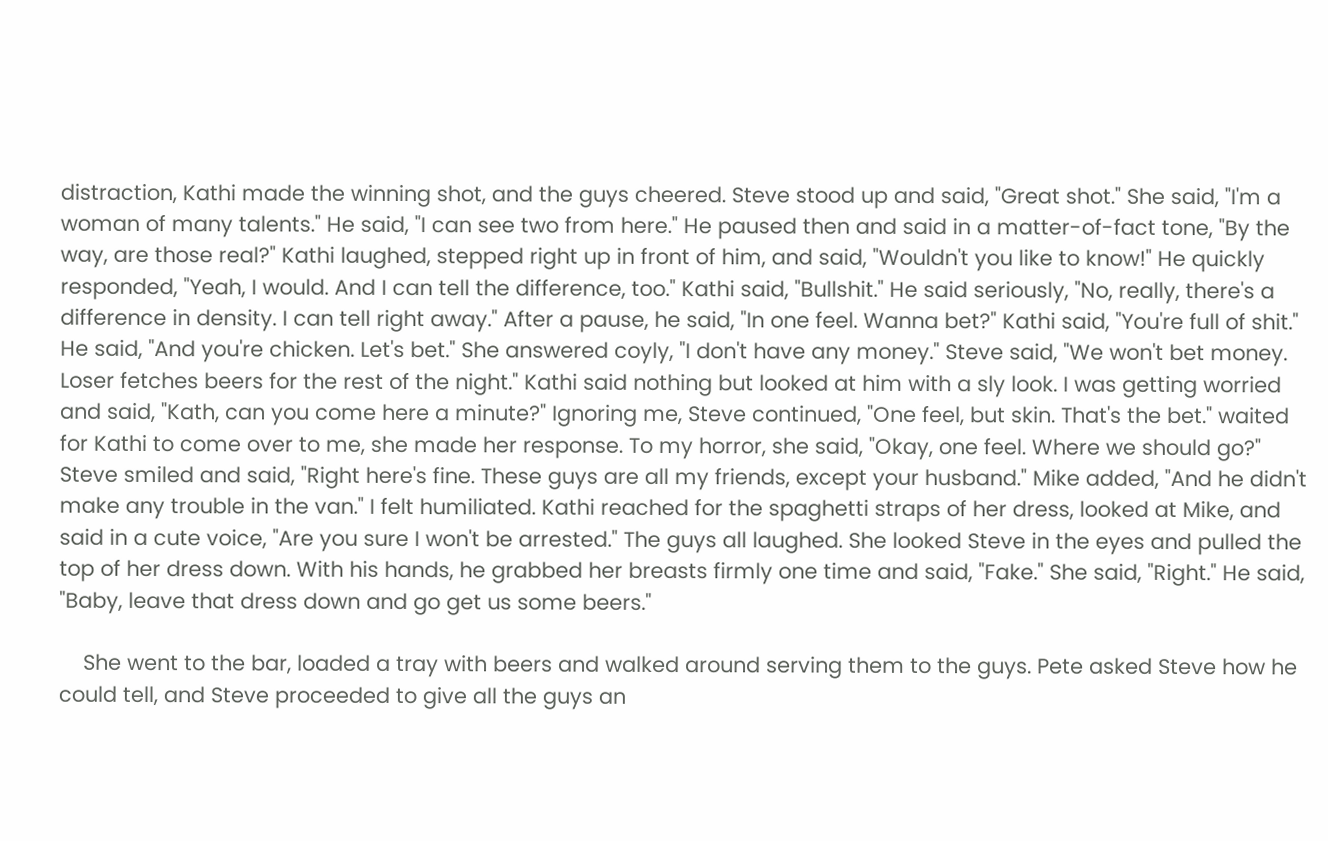distraction, Kathi made the winning shot, and the guys cheered. Steve stood up and said, "Great shot." She said, "I'm a woman of many talents." He said, "I can see two from here." He paused then and said in a matter-of-fact tone, "By the way, are those real?" Kathi laughed, stepped right up in front of him, and said, "Wouldn't you like to know!" He quickly responded, "Yeah, I would. And I can tell the difference, too." Kathi said, "Bullshit." He said seriously, "No, really, there's a difference in density. I can tell right away." After a pause, he said, "In one feel. Wanna bet?" Kathi said, "You're full of shit." He said, "And you're chicken. Let's bet." She answered coyly, "I don't have any money." Steve said, "We won't bet money. Loser fetches beers for the rest of the night." Kathi said nothing but looked at him with a sly look. I was getting worried and said, "Kath, can you come here a minute?" Ignoring me, Steve continued, "One feel, but skin. That's the bet." waited for Kathi to come over to me, she made her response. To my horror, she said, "Okay, one feel. Where we should go?" Steve smiled and said, "Right here's fine. These guys are all my friends, except your husband." Mike added, "And he didn't make any trouble in the van." I felt humiliated. Kathi reached for the spaghetti straps of her dress, looked at Mike, and said in a cute voice, "Are you sure I won't be arrested." The guys all laughed. She looked Steve in the eyes and pulled the top of her dress down. With his hands, he grabbed her breasts firmly one time and said, "Fake." She said, "Right." He said, "Baby, leave that dress down and go get us some beers."

    She went to the bar, loaded a tray with beers and walked around serving them to the guys. Pete asked Steve how he could tell, and Steve proceeded to give all the guys an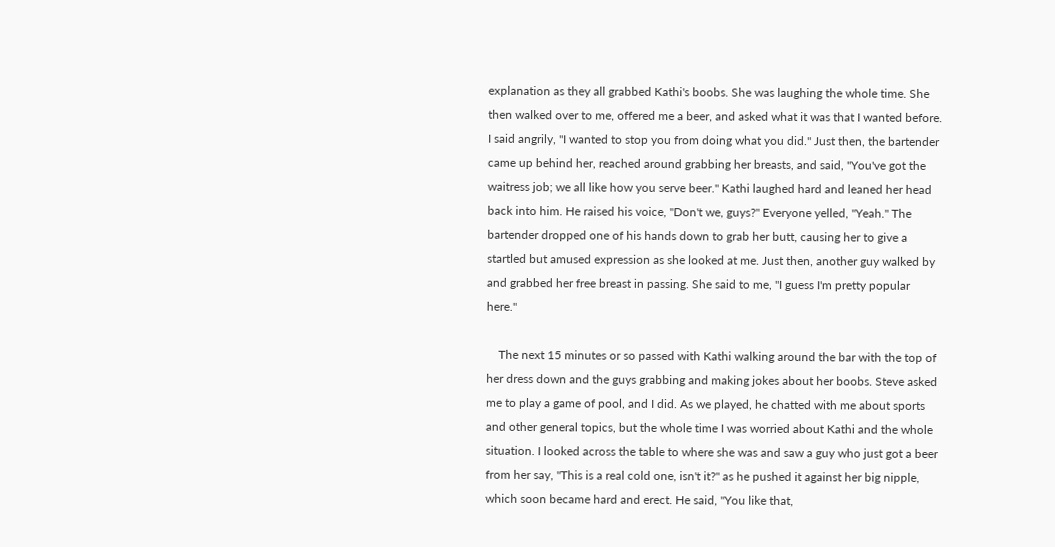explanation as they all grabbed Kathi's boobs. She was laughing the whole time. She then walked over to me, offered me a beer, and asked what it was that I wanted before. I said angrily, "I wanted to stop you from doing what you did." Just then, the bartender came up behind her, reached around grabbing her breasts, and said, "You've got the waitress job; we all like how you serve beer." Kathi laughed hard and leaned her head back into him. He raised his voice, "Don't we, guys?" Everyone yelled, "Yeah." The bartender dropped one of his hands down to grab her butt, causing her to give a startled but amused expression as she looked at me. Just then, another guy walked by and grabbed her free breast in passing. She said to me, "I guess I'm pretty popular here."

    The next 15 minutes or so passed with Kathi walking around the bar with the top of her dress down and the guys grabbing and making jokes about her boobs. Steve asked me to play a game of pool, and I did. As we played, he chatted with me about sports and other general topics, but the whole time I was worried about Kathi and the whole situation. I looked across the table to where she was and saw a guy who just got a beer from her say, "This is a real cold one, isn't it?" as he pushed it against her big nipple, which soon became hard and erect. He said, "You like that,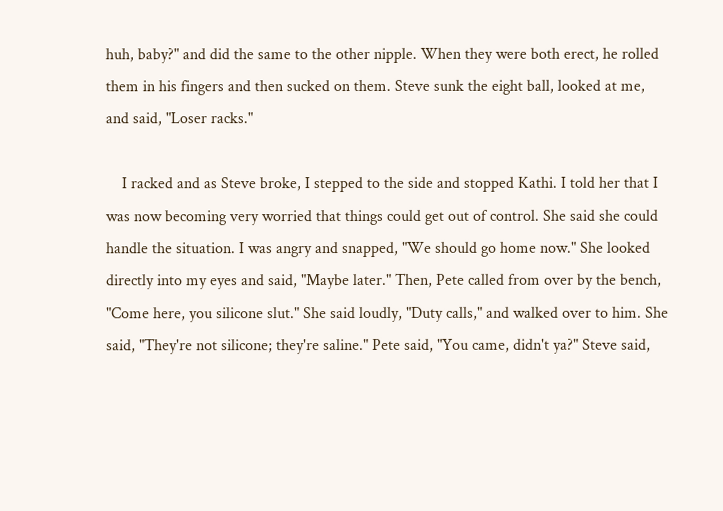huh, baby?" and did the same to the other nipple. When they were both erect, he rolled them in his fingers and then sucked on them. Steve sunk the eight ball, looked at me, and said, "Loser racks."

    I racked and as Steve broke, I stepped to the side and stopped Kathi. I told her that I was now becoming very worried that things could get out of control. She said she could handle the situation. I was angry and snapped, "We should go home now." She looked directly into my eyes and said, "Maybe later." Then, Pete called from over by the bench, "Come here, you silicone slut." She said loudly, "Duty calls," and walked over to him. She said, "They're not silicone; they're saline." Pete said, "You came, didn't ya?" Steve said,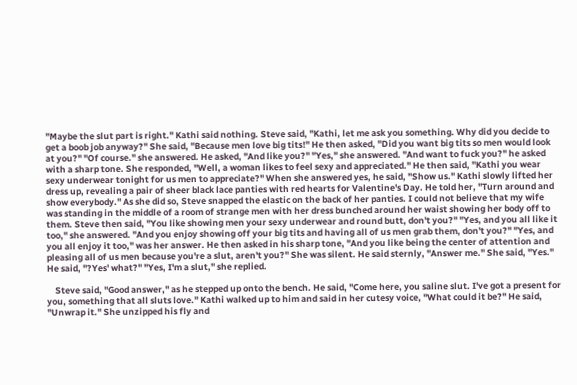"Maybe the slut part is right." Kathi said nothing. Steve said, "Kathi, let me ask you something. Why did you decide to get a boob job anyway?" She said, "Because men love big tits!" He then asked, "Did you want big tits so men would look at you?" "Of course." she answered. He asked, "And like you?" "Yes," she answered. "And want to fuck you?" he asked with a sharp tone. She responded, "Well, a woman likes to feel sexy and appreciated." He then said, "Kathi you wear sexy underwear tonight for us men to appreciate?" When she answered yes, he said, "Show us." Kathi slowly lifted her dress up, revealing a pair of sheer black lace panties with red hearts for Valentine's Day. He told her, "Turn around and show everybody." As she did so, Steve snapped the elastic on the back of her panties. I could not believe that my wife was standing in the middle of a room of strange men with her dress bunched around her waist showing her body off to them. Steve then said, "You like showing men your sexy underwear and round butt, don't you?" "Yes, and you all like it too," she answered. "And you enjoy showing off your big tits and having all of us men grab them, don't you?" "Yes, and you all enjoy it too," was her answer. He then asked in his sharp tone, "And you like being the center of attention and pleasing all of us men because you're a slut, aren't you?" She was silent. He said sternly, "Answer me." She said, "Yes." He said, "?Yes' what?" "Yes, I'm a slut," she replied.

    Steve said, "Good answer," as he stepped up onto the bench. He said, "Come here, you saline slut. I've got a present for you, something that all sluts love." Kathi walked up to him and said in her cutesy voice, "What could it be?" He said, "Unwrap it." She unzipped his fly and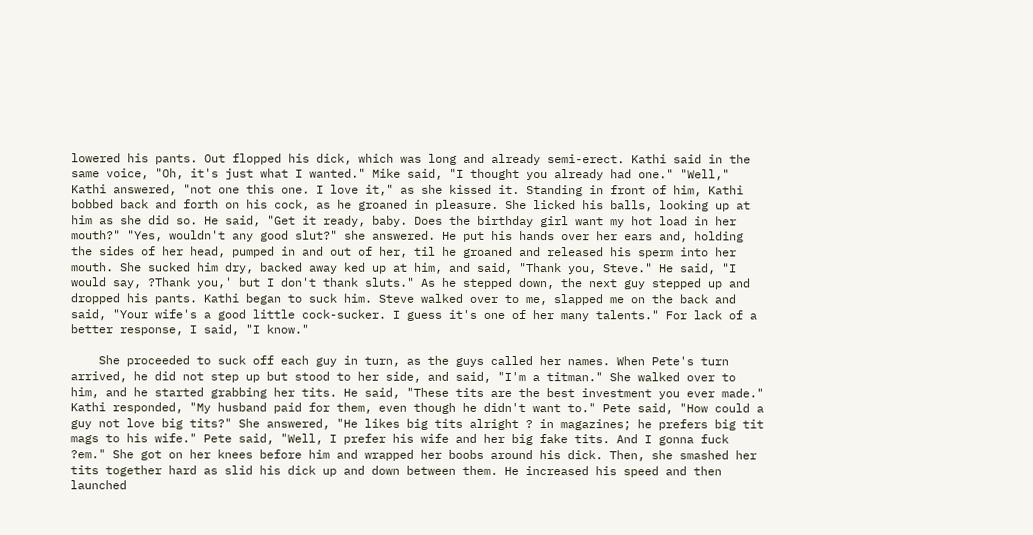lowered his pants. Out flopped his dick, which was long and already semi-erect. Kathi said in the same voice, "Oh, it's just what I wanted." Mike said, "I thought you already had one." "Well," Kathi answered, "not one this one. I love it," as she kissed it. Standing in front of him, Kathi bobbed back and forth on his cock, as he groaned in pleasure. She licked his balls, looking up at him as she did so. He said, "Get it ready, baby. Does the birthday girl want my hot load in her mouth?" "Yes, wouldn't any good slut?" she answered. He put his hands over her ears and, holding the sides of her head, pumped in and out of her, til he groaned and released his sperm into her mouth. She sucked him dry, backed away ked up at him, and said, "Thank you, Steve." He said, "I would say, ?Thank you,' but I don't thank sluts." As he stepped down, the next guy stepped up and dropped his pants. Kathi began to suck him. Steve walked over to me, slapped me on the back and said, "Your wife's a good little cock-sucker. I guess it's one of her many talents." For lack of a better response, I said, "I know."

    She proceeded to suck off each guy in turn, as the guys called her names. When Pete's turn arrived, he did not step up but stood to her side, and said, "I'm a titman." She walked over to him, and he started grabbing her tits. He said, "These tits are the best investment you ever made." Kathi responded, "My husband paid for them, even though he didn't want to." Pete said, "How could a guy not love big tits?" She answered, "He likes big tits alright ? in magazines; he prefers big tit mags to his wife." Pete said, "Well, I prefer his wife and her big fake tits. And I gonna fuck ?em." She got on her knees before him and wrapped her boobs around his dick. Then, she smashed her tits together hard as slid his dick up and down between them. He increased his speed and then launched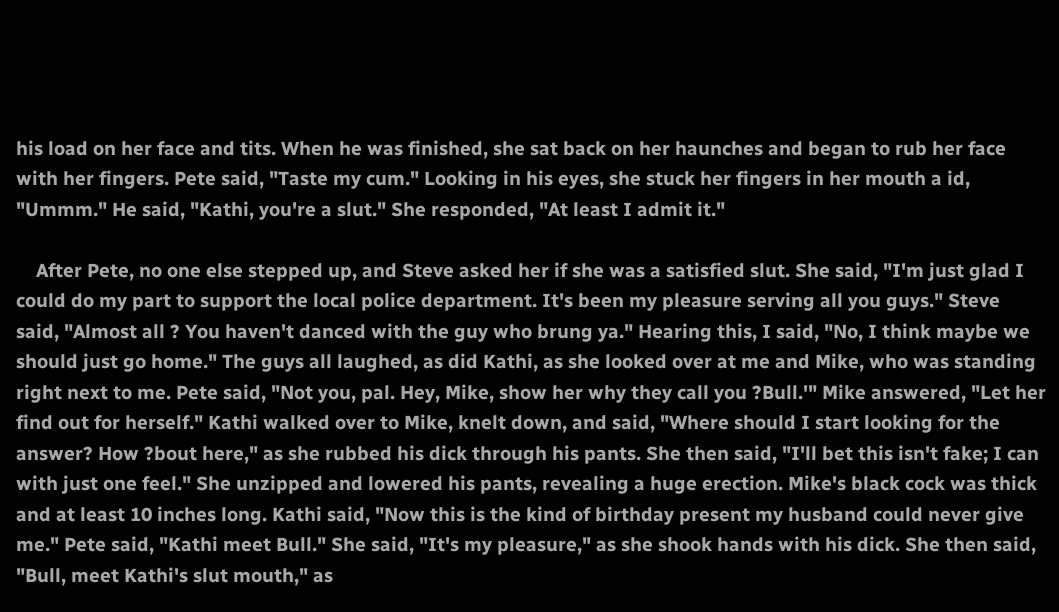his load on her face and tits. When he was finished, she sat back on her haunches and began to rub her face with her fingers. Pete said, "Taste my cum." Looking in his eyes, she stuck her fingers in her mouth a id, "Ummm." He said, "Kathi, you're a slut." She responded, "At least I admit it."

    After Pete, no one else stepped up, and Steve asked her if she was a satisfied slut. She said, "I'm just glad I could do my part to support the local police department. It's been my pleasure serving all you guys." Steve said, "Almost all ? You haven't danced with the guy who brung ya." Hearing this, I said, "No, I think maybe we should just go home." The guys all laughed, as did Kathi, as she looked over at me and Mike, who was standing right next to me. Pete said, "Not you, pal. Hey, Mike, show her why they call you ?Bull.'" Mike answered, "Let her find out for herself." Kathi walked over to Mike, knelt down, and said, "Where should I start looking for the answer? How ?bout here," as she rubbed his dick through his pants. She then said, "I'll bet this isn't fake; I can with just one feel." She unzipped and lowered his pants, revealing a huge erection. Mike's black cock was thick and at least 10 inches long. Kathi said, "Now this is the kind of birthday present my husband could never give me." Pete said, "Kathi meet Bull." She said, "It's my pleasure," as she shook hands with his dick. She then said, "Bull, meet Kathi's slut mouth," as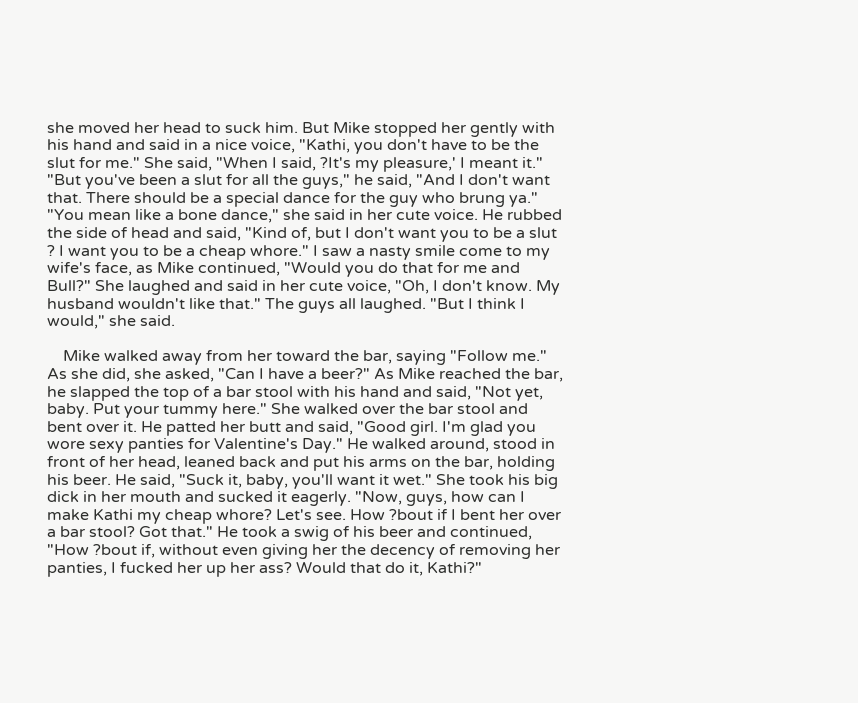she moved her head to suck him. But Mike stopped her gently with his hand and said in a nice voice, "Kathi, you don't have to be the slut for me." She said, "When I said, ?It's my pleasure,' I meant it." "But you've been a slut for all the guys," he said, "And I don't want that. There should be a special dance for the guy who brung ya." "You mean like a bone dance," she said in her cute voice. He rubbed the side of head and said, "Kind of, but I don't want you to be a slut ? I want you to be a cheap whore." I saw a nasty smile come to my wife's face, as Mike continued, "Would you do that for me and Bull?" She laughed and said in her cute voice, "Oh, I don't know. My husband wouldn't like that." The guys all laughed. "But I think I would," she said.

    Mike walked away from her toward the bar, saying "Follow me." As she did, she asked, "Can I have a beer?" As Mike reached the bar, he slapped the top of a bar stool with his hand and said, "Not yet, baby. Put your tummy here." She walked over the bar stool and bent over it. He patted her butt and said, "Good girl. I'm glad you wore sexy panties for Valentine's Day." He walked around, stood in front of her head, leaned back and put his arms on the bar, holding his beer. He said, "Suck it, baby, you'll want it wet." She took his big dick in her mouth and sucked it eagerly. "Now, guys, how can I make Kathi my cheap whore? Let's see. How ?bout if I bent her over a bar stool? Got that." He took a swig of his beer and continued, "How ?bout if, without even giving her the decency of removing her panties, I fucked her up her ass? Would that do it, Kathi?"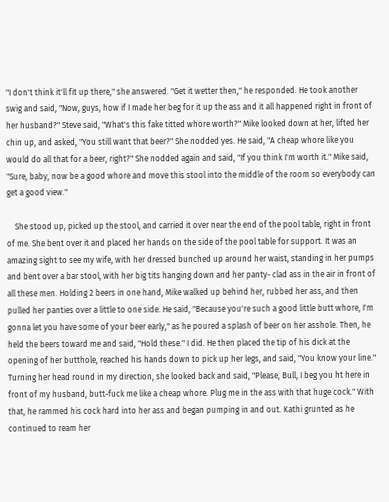"I don't think it'll fit up there," she answered. "Get it wetter then," he responded. He took another swig and said, "Now, guys, how if I made her beg for it up the ass and it all happened right in front of her husband?" Steve said, "What's this fake titted whore worth?" Mike looked down at her, lifted her chin up, and asked, "You still want that beer?" She nodded yes. He said, "A cheap whore like you would do all that for a beer, right?" She nodded again and said, "If you think I'm worth it." Mike said, "Sure, baby, now be a good whore and move this stool into the middle of the room so everybody can get a good view."

    She stood up, picked up the stool, and carried it over near the end of the pool table, right in front of me. She bent over it and placed her hands on the side of the pool table for support. It was an amazing sight to see my wife, with her dressed bunched up around her waist, standing in her pumps and bent over a bar stool, with her big tits hanging down and her panty- clad ass in the air in front of all these men. Holding 2 beers in one hand, Mike walked up behind her, rubbed her ass, and then pulled her panties over a little to one side. He said, "Because you're such a good little butt whore, I'm gonna let you have some of your beer early," as he poured a splash of beer on her asshole. Then, he held the beers toward me and said, "Hold these." I did. He then placed the tip of his dick at the opening of her butthole, reached his hands down to pick up her legs, and said, "You know your line." Turning her head round in my direction, she looked back and said, "Please, Bull, I beg you ht here in front of my husband, butt-fuck me like a cheap whore. Plug me in the ass with that huge cock." With that, he rammed his cock hard into her ass and began pumping in and out. Kathi grunted as he continued to ream her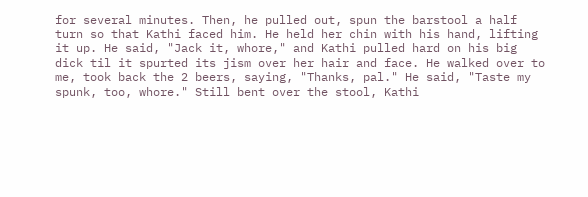for several minutes. Then, he pulled out, spun the barstool a half turn so that Kathi faced him. He held her chin with his hand, lifting it up. He said, "Jack it, whore," and Kathi pulled hard on his big dick til it spurted its jism over her hair and face. He walked over to me, took back the 2 beers, saying, "Thanks, pal." He said, "Taste my spunk, too, whore." Still bent over the stool, Kathi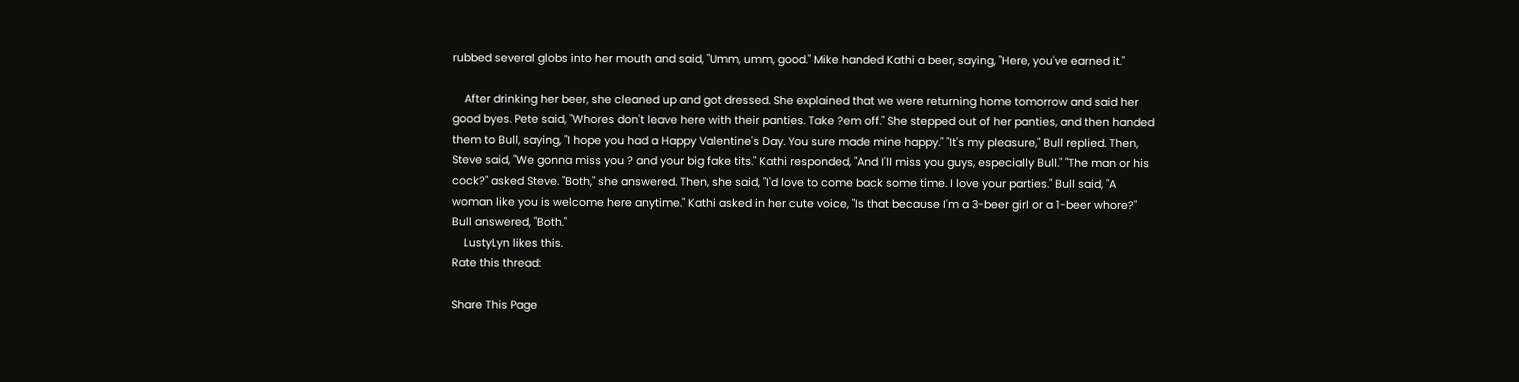rubbed several globs into her mouth and said, "Umm, umm, good." Mike handed Kathi a beer, saying, "Here, you've earned it."

    After drinking her beer, she cleaned up and got dressed. She explained that we were returning home tomorrow and said her good byes. Pete said, "Whores don't leave here with their panties. Take ?em off." She stepped out of her panties, and then handed them to Bull, saying, "I hope you had a Happy Valentine's Day. You sure made mine happy." "It's my pleasure," Bull replied. Then, Steve said, "We gonna miss you ? and your big fake tits." Kathi responded, "And I'll miss you guys, especially Bull." "The man or his cock?" asked Steve. "Both," she answered. Then, she said, "I'd love to come back some time. I love your parties." Bull said, "A woman like you is welcome here anytime." Kathi asked in her cute voice, "Is that because I'm a 3-beer girl or a 1-beer whore?" Bull answered, "Both."
    LustyLyn likes this.
Rate this thread:

Share This Page